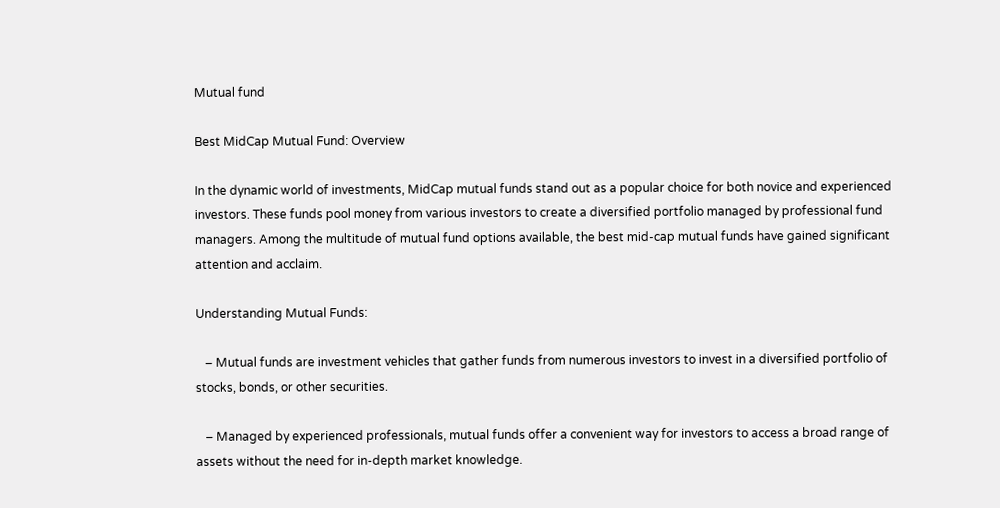Mutual fund

Best MidCap Mutual Fund: Overview

In the dynamic world of investments, MidCap mutual funds stand out as a popular choice for both novice and experienced investors. These funds pool money from various investors to create a diversified portfolio managed by professional fund managers. Among the multitude of mutual fund options available, the best mid-cap mutual funds have gained significant attention and acclaim.

Understanding Mutual Funds:

   – Mutual funds are investment vehicles that gather funds from numerous investors to invest in a diversified portfolio of stocks, bonds, or other securities.

   – Managed by experienced professionals, mutual funds offer a convenient way for investors to access a broad range of assets without the need for in-depth market knowledge.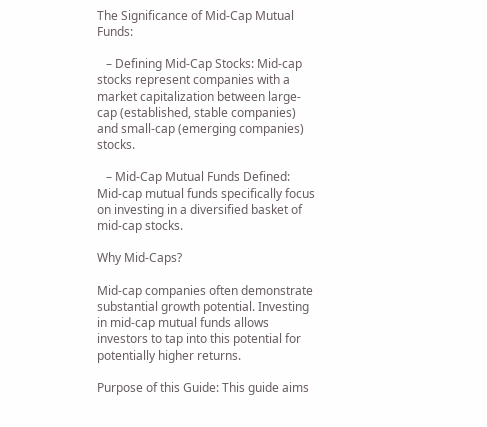The Significance of Mid-Cap Mutual Funds:

   – Defining Mid-Cap Stocks: Mid-cap stocks represent companies with a market capitalization between large-cap (established, stable companies) and small-cap (emerging companies) stocks.

   – Mid-Cap Mutual Funds Defined:  Mid-cap mutual funds specifically focus on investing in a diversified basket of mid-cap stocks.

Why Mid-Caps?

Mid-cap companies often demonstrate substantial growth potential. Investing in mid-cap mutual funds allows investors to tap into this potential for potentially higher returns.

Purpose of this Guide: This guide aims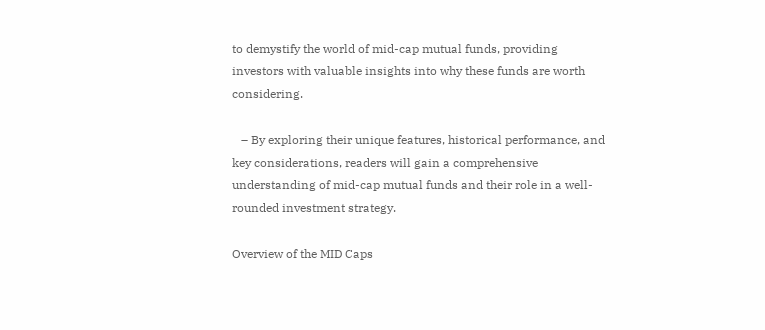to demystify the world of mid-cap mutual funds, providing investors with valuable insights into why these funds are worth considering.

   – By exploring their unique features, historical performance, and key considerations, readers will gain a comprehensive understanding of mid-cap mutual funds and their role in a well-rounded investment strategy.

Overview of the MID Caps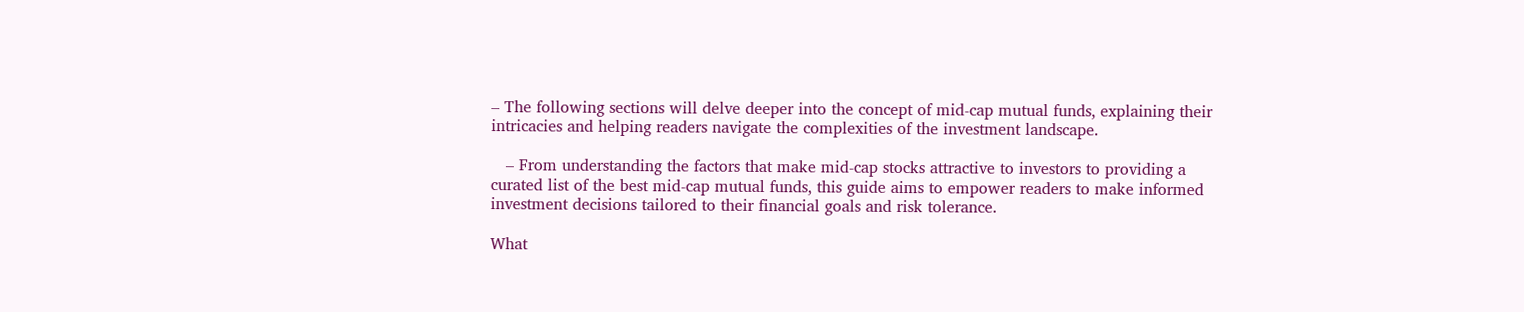– The following sections will delve deeper into the concept of mid-cap mutual funds, explaining their intricacies and helping readers navigate the complexities of the investment landscape.

   – From understanding the factors that make mid-cap stocks attractive to investors to providing a curated list of the best mid-cap mutual funds, this guide aims to empower readers to make informed investment decisions tailored to their financial goals and risk tolerance.

What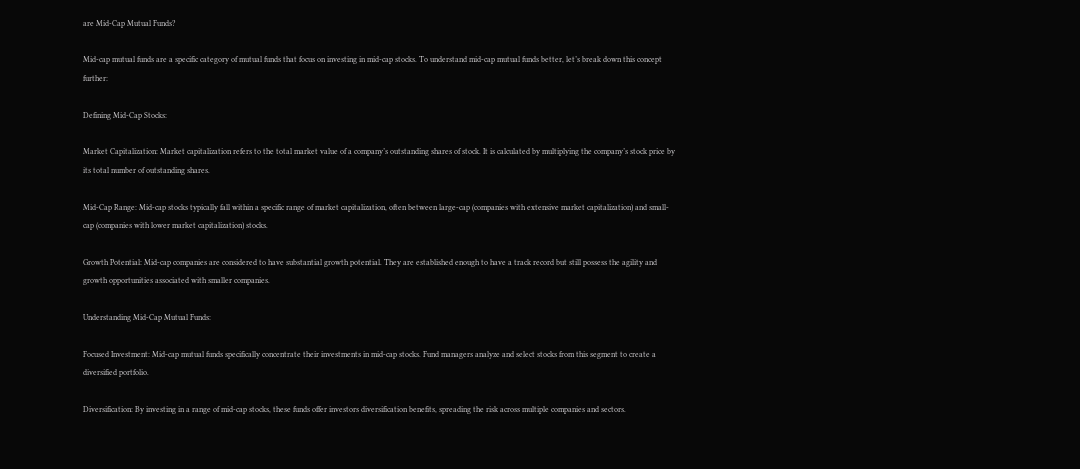are Mid-Cap Mutual Funds?

Mid-cap mutual funds are a specific category of mutual funds that focus on investing in mid-cap stocks. To understand mid-cap mutual funds better, let’s break down this concept further:

Defining Mid-Cap Stocks:

Market Capitalization: Market capitalization refers to the total market value of a company’s outstanding shares of stock. It is calculated by multiplying the company’s stock price by its total number of outstanding shares.

Mid-Cap Range: Mid-cap stocks typically fall within a specific range of market capitalization, often between large-cap (companies with extensive market capitalization) and small-cap (companies with lower market capitalization) stocks.

Growth Potential: Mid-cap companies are considered to have substantial growth potential. They are established enough to have a track record but still possess the agility and growth opportunities associated with smaller companies.

Understanding Mid-Cap Mutual Funds:

Focused Investment: Mid-cap mutual funds specifically concentrate their investments in mid-cap stocks. Fund managers analyze and select stocks from this segment to create a diversified portfolio.

Diversification: By investing in a range of mid-cap stocks, these funds offer investors diversification benefits, spreading the risk across multiple companies and sectors.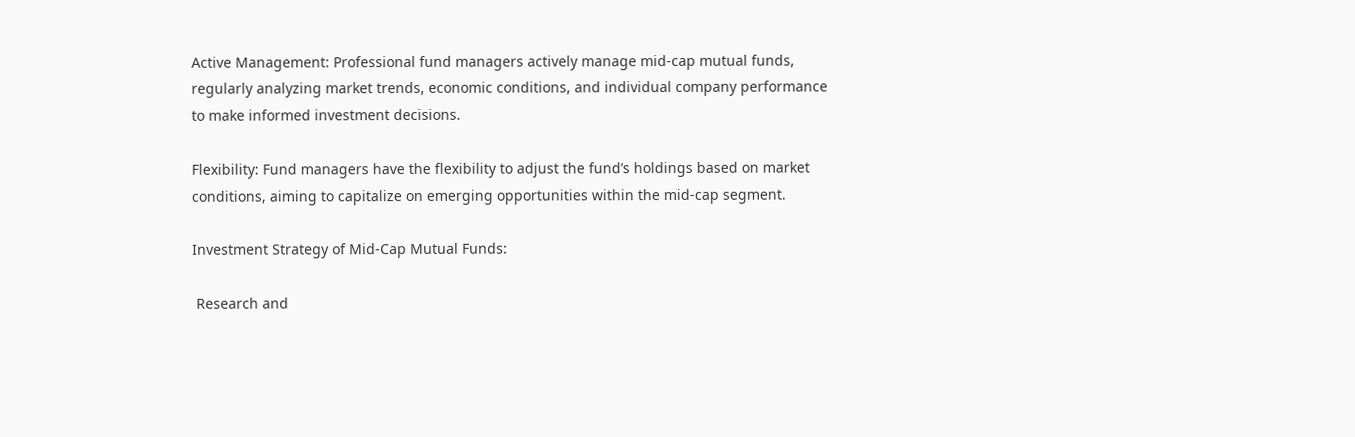Active Management: Professional fund managers actively manage mid-cap mutual funds, regularly analyzing market trends, economic conditions, and individual company performance to make informed investment decisions.

Flexibility: Fund managers have the flexibility to adjust the fund’s holdings based on market conditions, aiming to capitalize on emerging opportunities within the mid-cap segment.

Investment Strategy of Mid-Cap Mutual Funds:

 Research and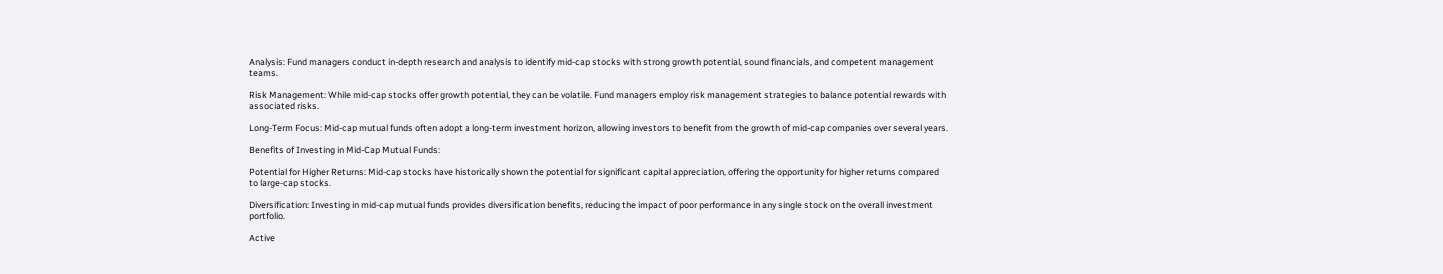Analysis: Fund managers conduct in-depth research and analysis to identify mid-cap stocks with strong growth potential, sound financials, and competent management teams.

Risk Management: While mid-cap stocks offer growth potential, they can be volatile. Fund managers employ risk management strategies to balance potential rewards with associated risks.

Long-Term Focus: Mid-cap mutual funds often adopt a long-term investment horizon, allowing investors to benefit from the growth of mid-cap companies over several years.

Benefits of Investing in Mid-Cap Mutual Funds:

Potential for Higher Returns: Mid-cap stocks have historically shown the potential for significant capital appreciation, offering the opportunity for higher returns compared to large-cap stocks.

Diversification: Investing in mid-cap mutual funds provides diversification benefits, reducing the impact of poor performance in any single stock on the overall investment portfolio.

Active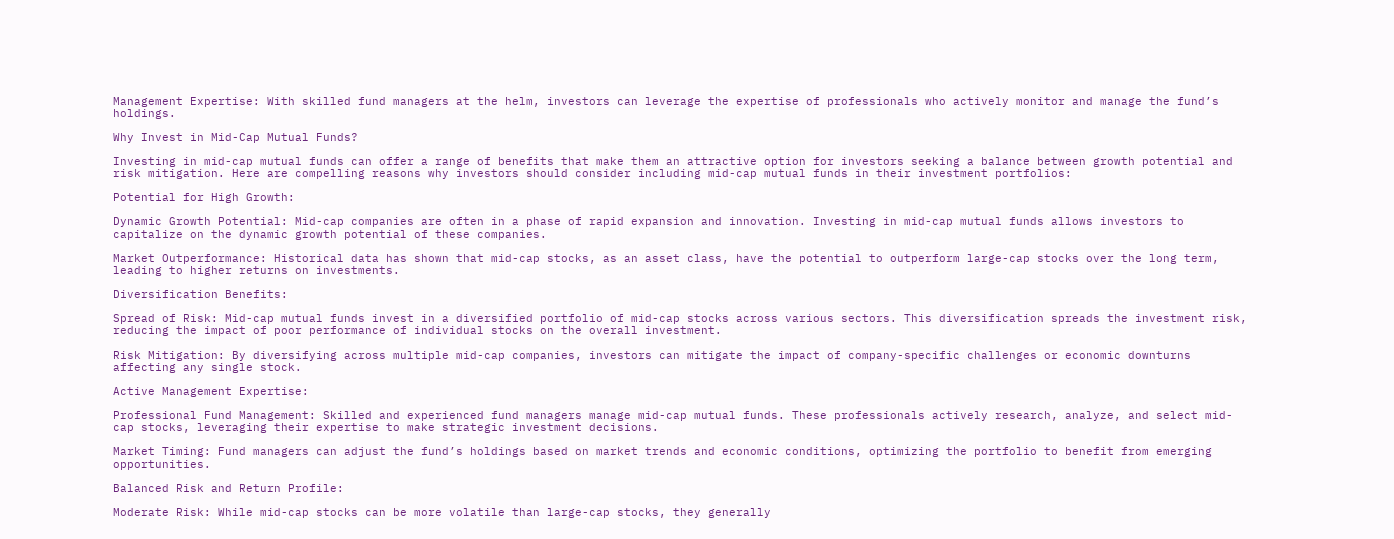Management Expertise: With skilled fund managers at the helm, investors can leverage the expertise of professionals who actively monitor and manage the fund’s holdings.

Why Invest in Mid-Cap Mutual Funds?

Investing in mid-cap mutual funds can offer a range of benefits that make them an attractive option for investors seeking a balance between growth potential and risk mitigation. Here are compelling reasons why investors should consider including mid-cap mutual funds in their investment portfolios:

Potential for High Growth:

Dynamic Growth Potential: Mid-cap companies are often in a phase of rapid expansion and innovation. Investing in mid-cap mutual funds allows investors to capitalize on the dynamic growth potential of these companies.

Market Outperformance: Historical data has shown that mid-cap stocks, as an asset class, have the potential to outperform large-cap stocks over the long term, leading to higher returns on investments.

Diversification Benefits:

Spread of Risk: Mid-cap mutual funds invest in a diversified portfolio of mid-cap stocks across various sectors. This diversification spreads the investment risk, reducing the impact of poor performance of individual stocks on the overall investment.

Risk Mitigation: By diversifying across multiple mid-cap companies, investors can mitigate the impact of company-specific challenges or economic downturns affecting any single stock.

Active Management Expertise:

Professional Fund Management: Skilled and experienced fund managers manage mid-cap mutual funds. These professionals actively research, analyze, and select mid-cap stocks, leveraging their expertise to make strategic investment decisions.

Market Timing: Fund managers can adjust the fund’s holdings based on market trends and economic conditions, optimizing the portfolio to benefit from emerging opportunities.

Balanced Risk and Return Profile:

Moderate Risk: While mid-cap stocks can be more volatile than large-cap stocks, they generally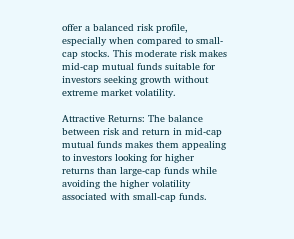offer a balanced risk profile, especially when compared to small-cap stocks. This moderate risk makes mid-cap mutual funds suitable for investors seeking growth without extreme market volatility.

Attractive Returns: The balance between risk and return in mid-cap mutual funds makes them appealing to investors looking for higher returns than large-cap funds while avoiding the higher volatility associated with small-cap funds.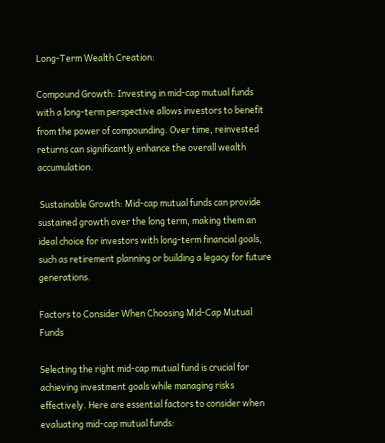Long-Term Wealth Creation:

Compound Growth: Investing in mid-cap mutual funds with a long-term perspective allows investors to benefit from the power of compounding. Over time, reinvested returns can significantly enhance the overall wealth accumulation.

 Sustainable Growth: Mid-cap mutual funds can provide sustained growth over the long term, making them an ideal choice for investors with long-term financial goals, such as retirement planning or building a legacy for future generations.

Factors to Consider When Choosing Mid-Cap Mutual Funds

Selecting the right mid-cap mutual fund is crucial for achieving investment goals while managing risks effectively. Here are essential factors to consider when evaluating mid-cap mutual funds: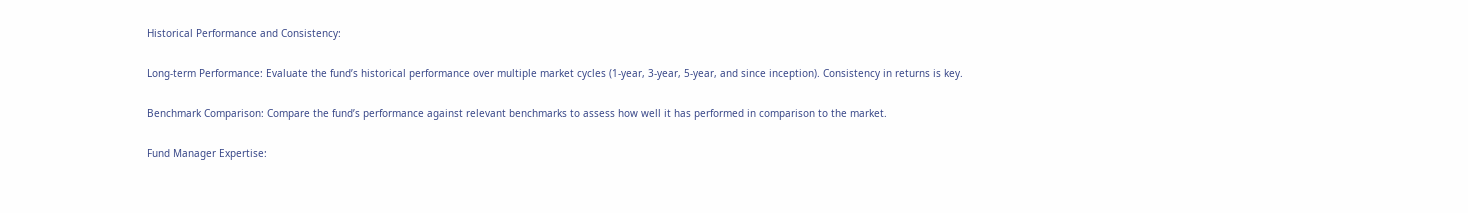Historical Performance and Consistency:

Long-term Performance: Evaluate the fund’s historical performance over multiple market cycles (1-year, 3-year, 5-year, and since inception). Consistency in returns is key.

Benchmark Comparison: Compare the fund’s performance against relevant benchmarks to assess how well it has performed in comparison to the market.

Fund Manager Expertise: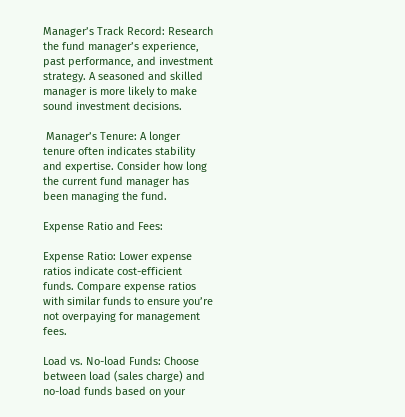Manager’s Track Record: Research the fund manager’s experience, past performance, and investment strategy. A seasoned and skilled manager is more likely to make sound investment decisions.

 Manager’s Tenure: A longer tenure often indicates stability and expertise. Consider how long the current fund manager has been managing the fund.

Expense Ratio and Fees:

Expense Ratio: Lower expense ratios indicate cost-efficient funds. Compare expense ratios with similar funds to ensure you’re not overpaying for management fees.

Load vs. No-load Funds: Choose between load (sales charge) and no-load funds based on your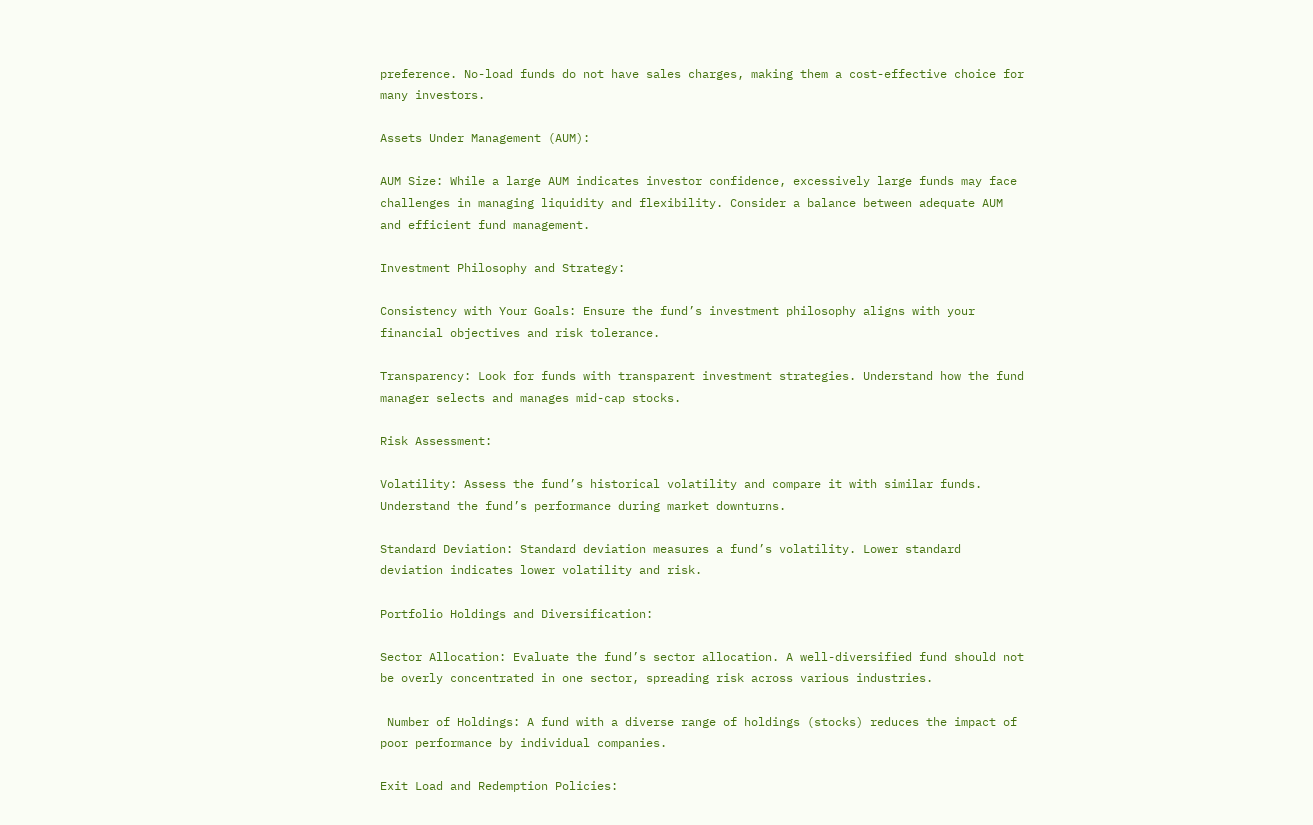preference. No-load funds do not have sales charges, making them a cost-effective choice for many investors.

Assets Under Management (AUM):

AUM Size: While a large AUM indicates investor confidence, excessively large funds may face challenges in managing liquidity and flexibility. Consider a balance between adequate AUM and efficient fund management.

Investment Philosophy and Strategy:

Consistency with Your Goals: Ensure the fund’s investment philosophy aligns with your financial objectives and risk tolerance.

Transparency: Look for funds with transparent investment strategies. Understand how the fund manager selects and manages mid-cap stocks.

Risk Assessment:

Volatility: Assess the fund’s historical volatility and compare it with similar funds. Understand the fund’s performance during market downturns.

Standard Deviation: Standard deviation measures a fund’s volatility. Lower standard deviation indicates lower volatility and risk.

Portfolio Holdings and Diversification:

Sector Allocation: Evaluate the fund’s sector allocation. A well-diversified fund should not be overly concentrated in one sector, spreading risk across various industries.

 Number of Holdings: A fund with a diverse range of holdings (stocks) reduces the impact of poor performance by individual companies.

Exit Load and Redemption Policies: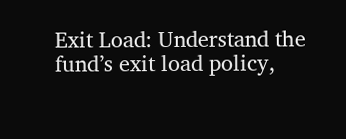Exit Load: Understand the fund’s exit load policy,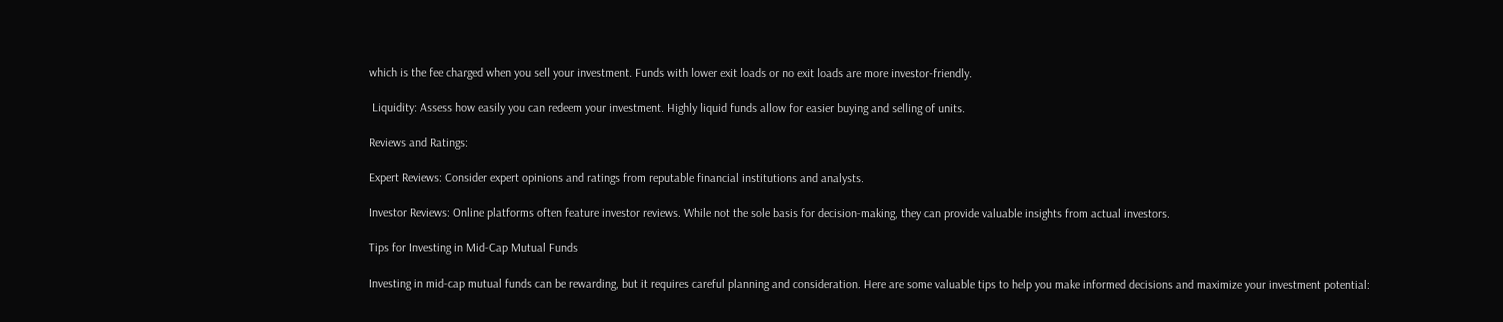which is the fee charged when you sell your investment. Funds with lower exit loads or no exit loads are more investor-friendly.

 Liquidity: Assess how easily you can redeem your investment. Highly liquid funds allow for easier buying and selling of units.

Reviews and Ratings:

Expert Reviews: Consider expert opinions and ratings from reputable financial institutions and analysts.

Investor Reviews: Online platforms often feature investor reviews. While not the sole basis for decision-making, they can provide valuable insights from actual investors.

Tips for Investing in Mid-Cap Mutual Funds

Investing in mid-cap mutual funds can be rewarding, but it requires careful planning and consideration. Here are some valuable tips to help you make informed decisions and maximize your investment potential: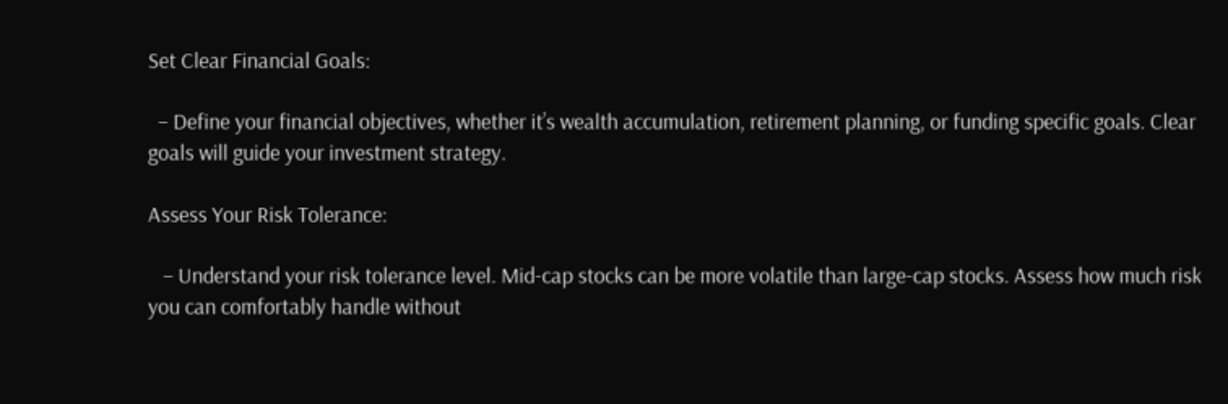Set Clear Financial Goals:

  – Define your financial objectives, whether it’s wealth accumulation, retirement planning, or funding specific goals. Clear goals will guide your investment strategy.

Assess Your Risk Tolerance:

   – Understand your risk tolerance level. Mid-cap stocks can be more volatile than large-cap stocks. Assess how much risk you can comfortably handle without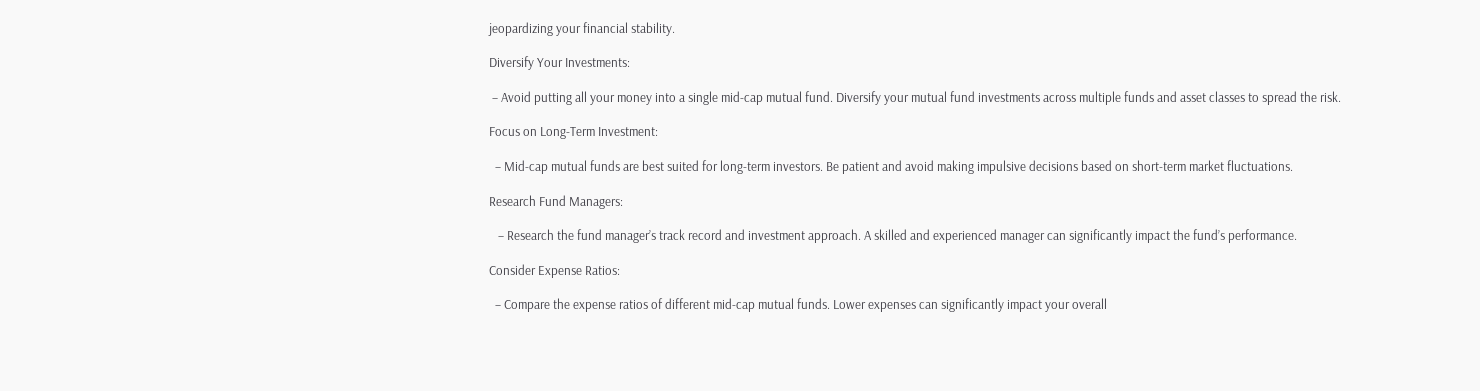jeopardizing your financial stability.

Diversify Your Investments:

 – Avoid putting all your money into a single mid-cap mutual fund. Diversify your mutual fund investments across multiple funds and asset classes to spread the risk.

Focus on Long-Term Investment:

  – Mid-cap mutual funds are best suited for long-term investors. Be patient and avoid making impulsive decisions based on short-term market fluctuations.

Research Fund Managers:

   – Research the fund manager’s track record and investment approach. A skilled and experienced manager can significantly impact the fund’s performance.

Consider Expense Ratios:

  – Compare the expense ratios of different mid-cap mutual funds. Lower expenses can significantly impact your overall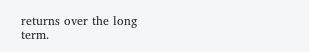returns over the long term.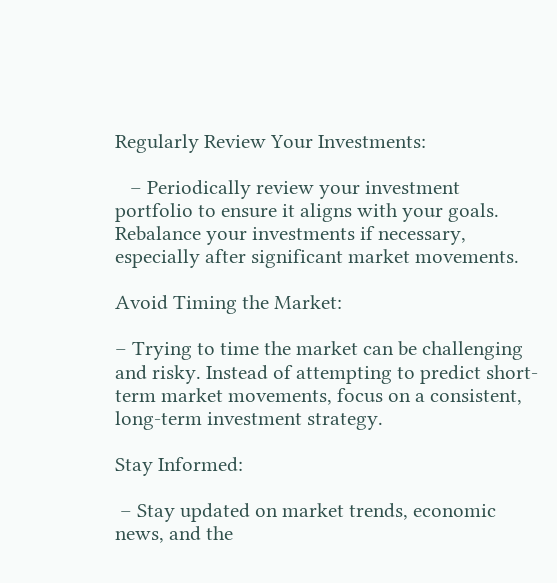Regularly Review Your Investments:

   – Periodically review your investment portfolio to ensure it aligns with your goals. Rebalance your investments if necessary, especially after significant market movements.

Avoid Timing the Market:

– Trying to time the market can be challenging and risky. Instead of attempting to predict short-term market movements, focus on a consistent, long-term investment strategy.

Stay Informed:

 – Stay updated on market trends, economic news, and the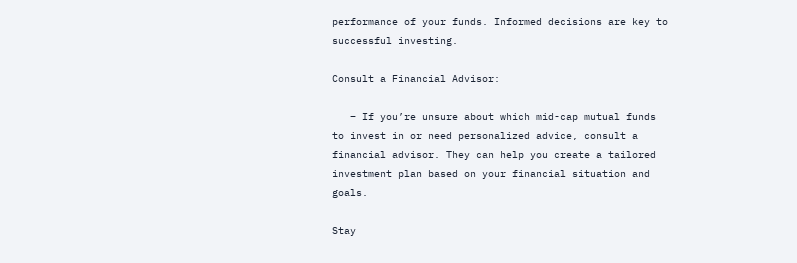performance of your funds. Informed decisions are key to successful investing.

Consult a Financial Advisor:

   – If you’re unsure about which mid-cap mutual funds to invest in or need personalized advice, consult a financial advisor. They can help you create a tailored investment plan based on your financial situation and goals.

Stay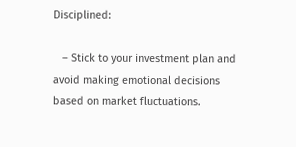Disciplined:

   – Stick to your investment plan and avoid making emotional decisions based on market fluctuations.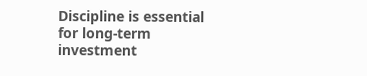Discipline is essential for long-term investment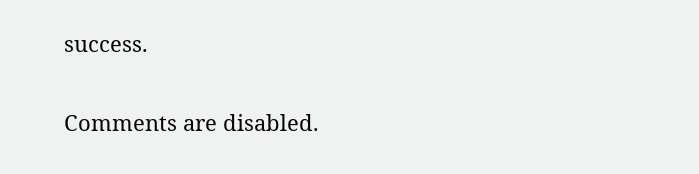success.


Comments are disabled.